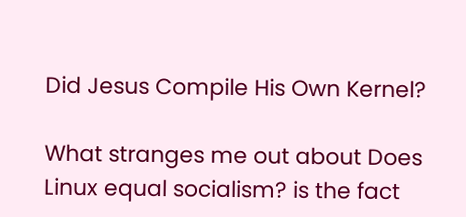Did Jesus Compile His Own Kernel?

What stranges me out about Does Linux equal socialism? is the fact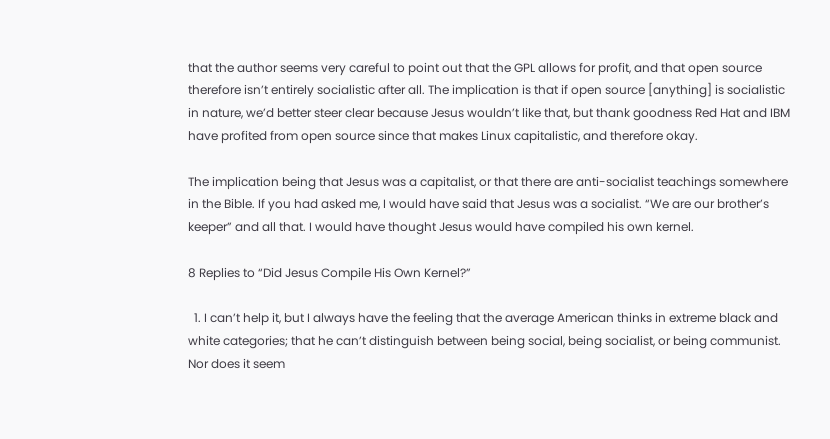that the author seems very careful to point out that the GPL allows for profit, and that open source therefore isn’t entirely socialistic after all. The implication is that if open source [anything] is socialistic in nature, we’d better steer clear because Jesus wouldn’t like that, but thank goodness Red Hat and IBM have profited from open source since that makes Linux capitalistic, and therefore okay.

The implication being that Jesus was a capitalist, or that there are anti-socialist teachings somewhere in the Bible. If you had asked me, I would have said that Jesus was a socialist. “We are our brother’s keeper” and all that. I would have thought Jesus would have compiled his own kernel.

8 Replies to “Did Jesus Compile His Own Kernel?”

  1. I can’t help it, but I always have the feeling that the average American thinks in extreme black and white categories; that he can’t distinguish between being social, being socialist, or being communist. Nor does it seem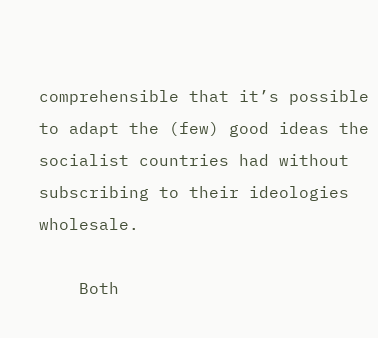comprehensible that it’s possible to adapt the (few) good ideas the socialist countries had without subscribing to their ideologies wholesale.

    Both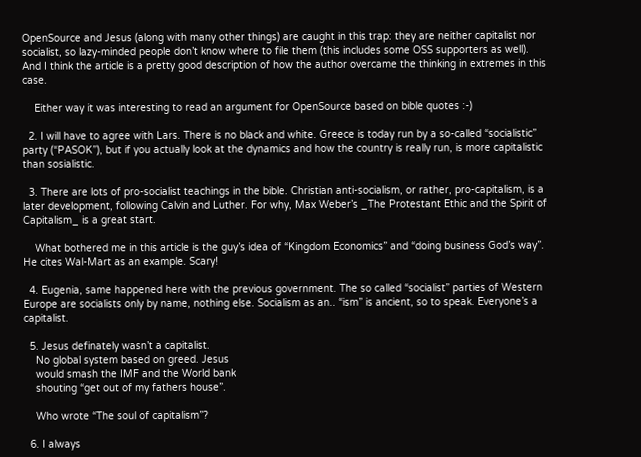OpenSource and Jesus (along with many other things) are caught in this trap: they are neither capitalist nor socialist, so lazy-minded people don’t know where to file them (this includes some OSS supporters as well). And I think the article is a pretty good description of how the author overcame the thinking in extremes in this case.

    Either way it was interesting to read an argument for OpenSource based on bible quotes :-)

  2. I will have to agree with Lars. There is no black and white. Greece is today run by a so-called “socialistic” party (“PASOK”), but if you actually look at the dynamics and how the country is really run, is more capitalistic than sosialistic.

  3. There are lots of pro-socialist teachings in the bible. Christian anti-socialism, or rather, pro-capitalism, is a later development, following Calvin and Luther. For why, Max Weber’s _The Protestant Ethic and the Spirit of Capitalism_ is a great start.

    What bothered me in this article is the guy’s idea of “Kingdom Economics” and “doing business God’s way”. He cites Wal-Mart as an example. Scary!

  4. Eugenia, same happened here with the previous government. The so called “socialist” parties of Western Europe are socialists only by name, nothing else. Socialism as an.. “ism” is ancient, so to speak. Everyone’s a capitalist.

  5. Jesus definately wasn’t a capitalist.
    No global system based on greed. Jesus
    would smash the IMF and the World bank
    shouting “get out of my fathers house”.

    Who wrote “The soul of capitalism”?

  6. I always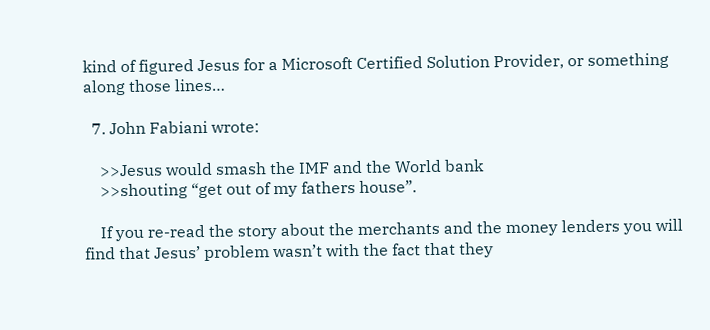kind of figured Jesus for a Microsoft Certified Solution Provider, or something along those lines…

  7. John Fabiani wrote:

    >>Jesus would smash the IMF and the World bank
    >>shouting “get out of my fathers house”.

    If you re-read the story about the merchants and the money lenders you will find that Jesus’ problem wasn’t with the fact that they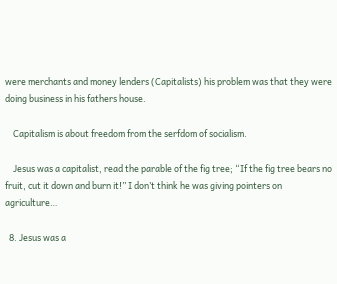were merchants and money lenders (Capitalists) his problem was that they were doing business in his fathers house.

    Capitalism is about freedom from the serfdom of socialism.

    Jesus was a capitalist, read the parable of the fig tree; “If the fig tree bears no fruit, cut it down and burn it!” I don’t think he was giving pointers on agriculture…

  8. Jesus was a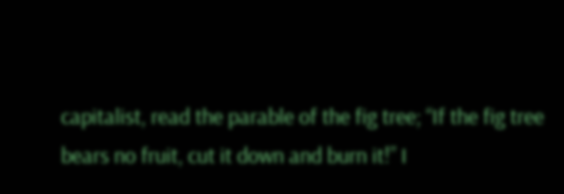capitalist, read the parable of the fig tree; “If the fig tree bears no fruit, cut it down and burn it!” I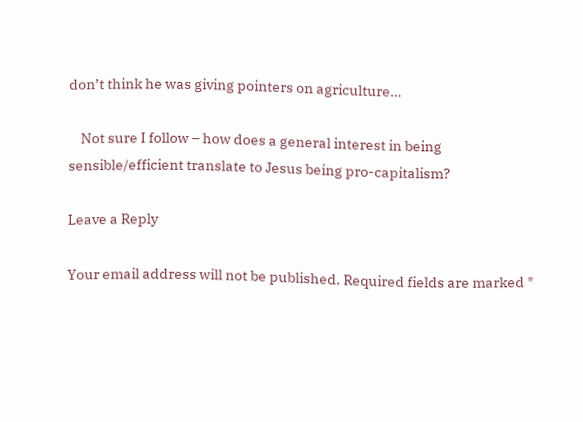don’t think he was giving pointers on agriculture…

    Not sure I follow – how does a general interest in being sensible/efficient translate to Jesus being pro-capitalism?

Leave a Reply

Your email address will not be published. Required fields are marked *